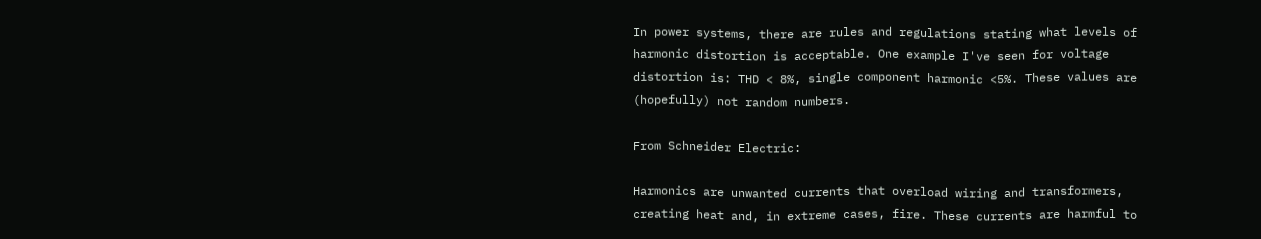In power systems, there are rules and regulations stating what levels of harmonic distortion is acceptable. One example I've seen for voltage distortion is: THD < 8%, single component harmonic <5%. These values are (hopefully) not random numbers.

From Schneider Electric:

Harmonics are unwanted currents that overload wiring and transformers, creating heat and, in extreme cases, fire. These currents are harmful to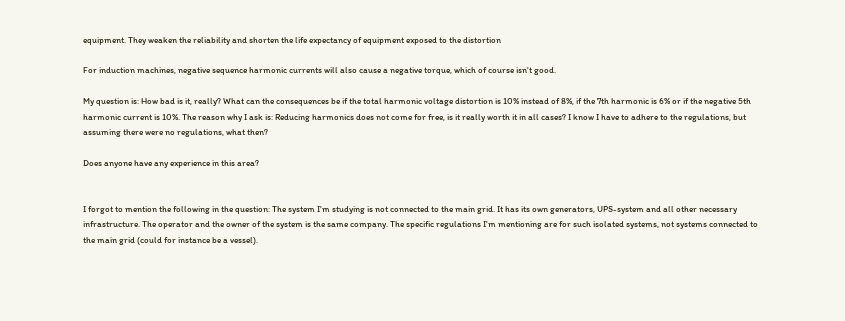equipment. They weaken the reliability and shorten the life expectancy of equipment exposed to the distortion

For induction machines, negative sequence harmonic currents will also cause a negative torque, which of course isn't good.

My question is: How bad is it, really? What can the consequences be if the total harmonic voltage distortion is 10% instead of 8%, if the 7th harmonic is 6% or if the negative 5th harmonic current is 10%. The reason why I ask is: Reducing harmonics does not come for free, is it really worth it in all cases? I know I have to adhere to the regulations, but assuming there were no regulations, what then?

Does anyone have any experience in this area?


I forgot to mention the following in the question: The system I'm studying is not connected to the main grid. It has its own generators, UPS-system and all other necessary infrastructure. The operator and the owner of the system is the same company. The specific regulations I'm mentioning are for such isolated systems, not systems connected to the main grid (could for instance be a vessel).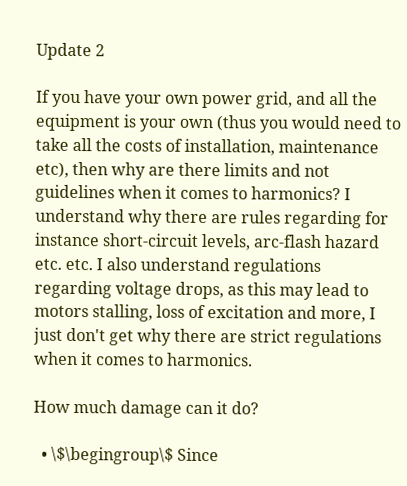Update 2

If you have your own power grid, and all the equipment is your own (thus you would need to take all the costs of installation, maintenance etc), then why are there limits and not guidelines when it comes to harmonics? I understand why there are rules regarding for instance short-circuit levels, arc-flash hazard etc. etc. I also understand regulations regarding voltage drops, as this may lead to motors stalling, loss of excitation and more, I just don't get why there are strict regulations when it comes to harmonics.

How much damage can it do?

  • \$\begingroup\$ Since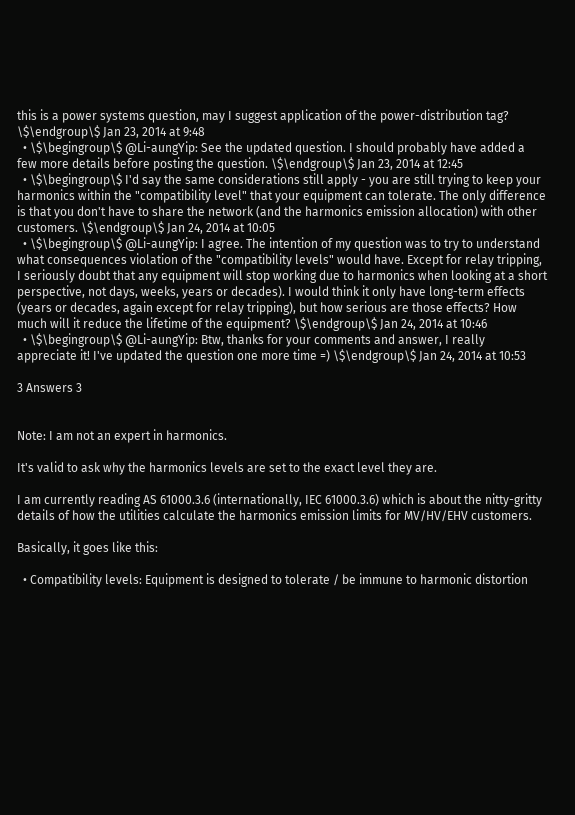this is a power systems question, may I suggest application of the power-distribution tag? \$\endgroup\$ Jan 23, 2014 at 9:48
  • \$\begingroup\$ @Li-aungYip: See the updated question. I should probably have added a few more details before posting the question. \$\endgroup\$ Jan 23, 2014 at 12:45
  • \$\begingroup\$ I'd say the same considerations still apply - you are still trying to keep your harmonics within the "compatibility level" that your equipment can tolerate. The only difference is that you don't have to share the network (and the harmonics emission allocation) with other customers. \$\endgroup\$ Jan 24, 2014 at 10:05
  • \$\begingroup\$ @Li-aungYip: I agree. The intention of my question was to try to understand what consequences violation of the "compatibility levels" would have. Except for relay tripping, I seriously doubt that any equipment will stop working due to harmonics when looking at a short perspective, not days, weeks, years or decades). I would think it only have long-term effects (years or decades, again except for relay tripping), but how serious are those effects? How much will it reduce the lifetime of the equipment? \$\endgroup\$ Jan 24, 2014 at 10:46
  • \$\begingroup\$ @Li-aungYip: Btw, thanks for your comments and answer, I really appreciate it! I've updated the question one more time =) \$\endgroup\$ Jan 24, 2014 at 10:53

3 Answers 3


Note: I am not an expert in harmonics.

It's valid to ask why the harmonics levels are set to the exact level they are.

I am currently reading AS 61000.3.6 (internationally, IEC 61000.3.6) which is about the nitty-gritty details of how the utilities calculate the harmonics emission limits for MV/HV/EHV customers.

Basically, it goes like this:

  • Compatibility levels: Equipment is designed to tolerate / be immune to harmonic distortion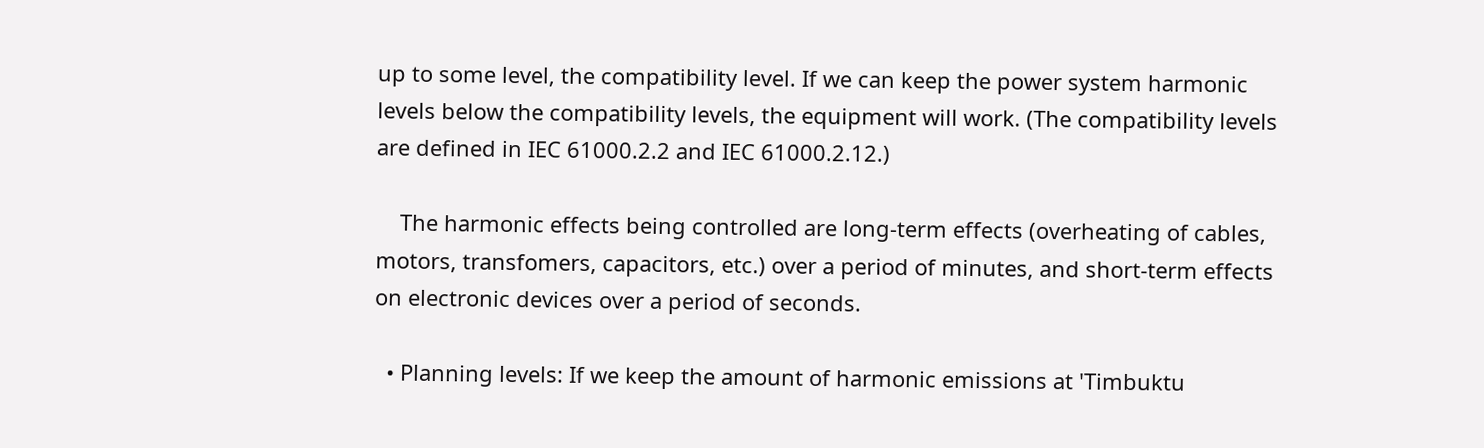up to some level, the compatibility level. If we can keep the power system harmonic levels below the compatibility levels, the equipment will work. (The compatibility levels are defined in IEC 61000.2.2 and IEC 61000.2.12.)

    The harmonic effects being controlled are long-term effects (overheating of cables, motors, transfomers, capacitors, etc.) over a period of minutes, and short-term effects on electronic devices over a period of seconds.

  • Planning levels: If we keep the amount of harmonic emissions at 'Timbuktu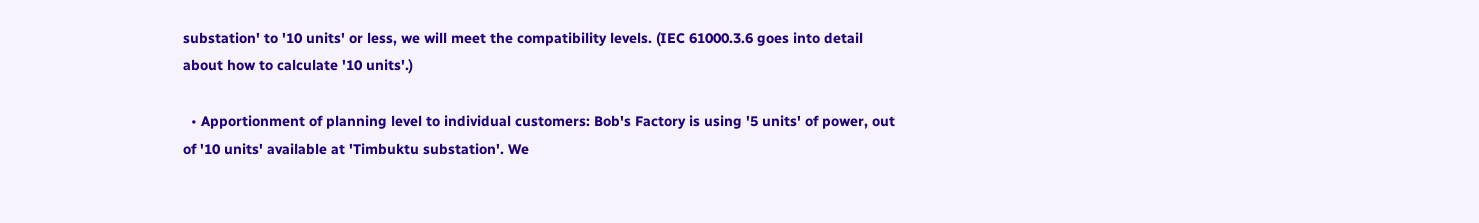substation' to '10 units' or less, we will meet the compatibility levels. (IEC 61000.3.6 goes into detail about how to calculate '10 units'.)

  • Apportionment of planning level to individual customers: Bob's Factory is using '5 units' of power, out of '10 units' available at 'Timbuktu substation'. We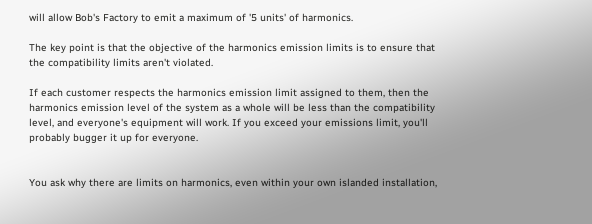will allow Bob's Factory to emit a maximum of '5 units' of harmonics.

The key point is that the objective of the harmonics emission limits is to ensure that the compatibility limits aren't violated.

If each customer respects the harmonics emission limit assigned to them, then the harmonics emission level of the system as a whole will be less than the compatibility level, and everyone's equipment will work. If you exceed your emissions limit, you'll probably bugger it up for everyone.


You ask why there are limits on harmonics, even within your own islanded installation,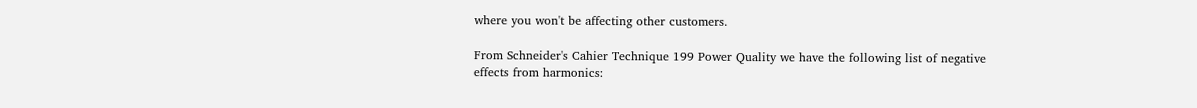where you won't be affecting other customers.

From Schneider's Cahier Technique 199 Power Quality we have the following list of negative effects from harmonics: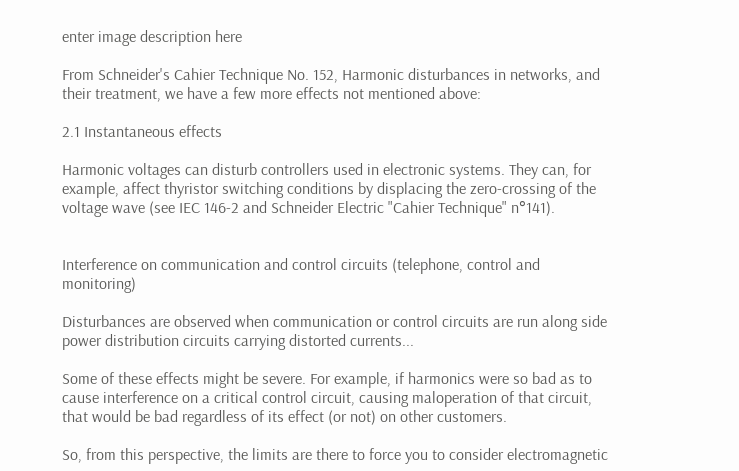enter image description here

From Schneider's Cahier Technique No. 152, Harmonic disturbances in networks, and their treatment, we have a few more effects not mentioned above:

2.1 Instantaneous effects

Harmonic voltages can disturb controllers used in electronic systems. They can, for example, affect thyristor switching conditions by displacing the zero-crossing of the voltage wave (see IEC 146-2 and Schneider Electric "Cahier Technique" n°141).


Interference on communication and control circuits (telephone, control and monitoring)

Disturbances are observed when communication or control circuits are run along side power distribution circuits carrying distorted currents...

Some of these effects might be severe. For example, if harmonics were so bad as to cause interference on a critical control circuit, causing maloperation of that circuit, that would be bad regardless of its effect (or not) on other customers.

So, from this perspective, the limits are there to force you to consider electromagnetic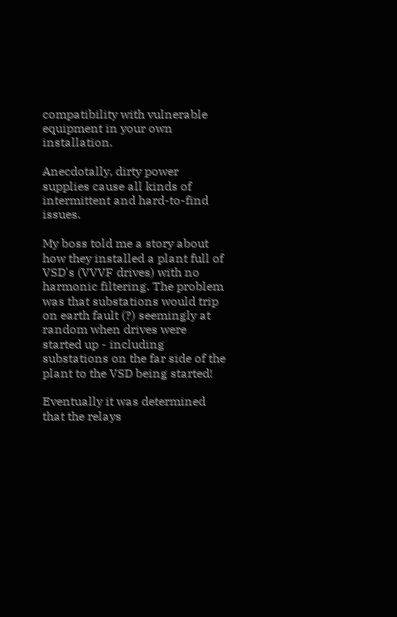compatibility with vulnerable equipment in your own installation.

Anecdotally, dirty power supplies cause all kinds of intermittent and hard-to-find issues.

My boss told me a story about how they installed a plant full of VSD's (VVVF drives) with no harmonic filtering. The problem was that substations would trip on earth fault (?) seemingly at random when drives were started up - including substations on the far side of the plant to the VSD being started!

Eventually it was determined that the relays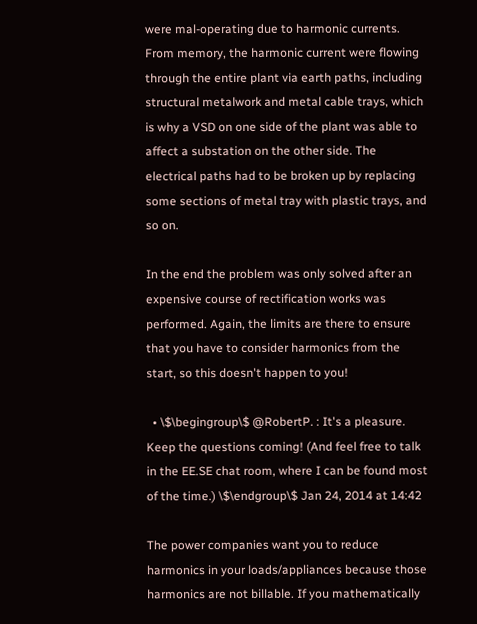were mal-operating due to harmonic currents. From memory, the harmonic current were flowing through the entire plant via earth paths, including structural metalwork and metal cable trays, which is why a VSD on one side of the plant was able to affect a substation on the other side. The electrical paths had to be broken up by replacing some sections of metal tray with plastic trays, and so on.

In the end the problem was only solved after an expensive course of rectification works was performed. Again, the limits are there to ensure that you have to consider harmonics from the start, so this doesn't happen to you!

  • \$\begingroup\$ @RobertP. : It's a pleasure. Keep the questions coming! (And feel free to talk in the EE.SE chat room, where I can be found most of the time.) \$\endgroup\$ Jan 24, 2014 at 14:42

The power companies want you to reduce harmonics in your loads/appliances because those harmonics are not billable. If you mathematically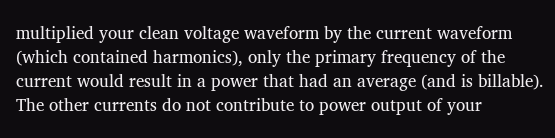multiplied your clean voltage waveform by the current waveform (which contained harmonics), only the primary frequency of the current would result in a power that had an average (and is billable). The other currents do not contribute to power output of your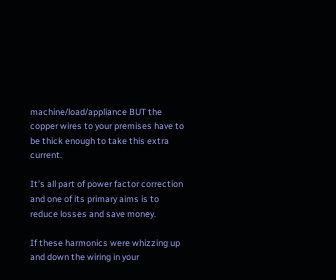machine/load/appliance BUT the copper wires to your premises have to be thick enough to take this extra current.

It's all part of power factor correction and one of its primary aims is to reduce losses and save money.

If these harmonics were whizzing up and down the wiring in your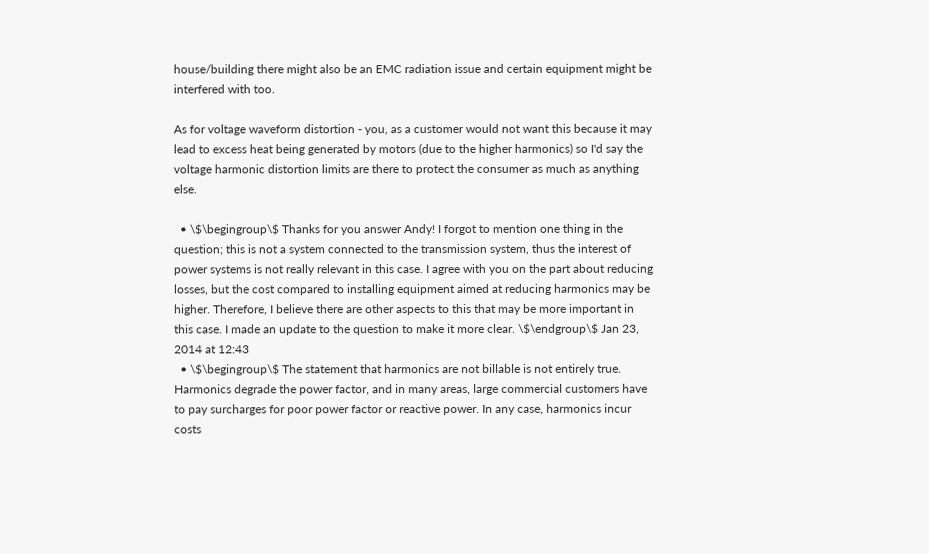house/building there might also be an EMC radiation issue and certain equipment might be interfered with too.

As for voltage waveform distortion - you, as a customer would not want this because it may lead to excess heat being generated by motors (due to the higher harmonics) so I'd say the voltage harmonic distortion limits are there to protect the consumer as much as anything else.

  • \$\begingroup\$ Thanks for you answer Andy! I forgot to mention one thing in the question; this is not a system connected to the transmission system, thus the interest of power systems is not really relevant in this case. I agree with you on the part about reducing losses, but the cost compared to installing equipment aimed at reducing harmonics may be higher. Therefore, I believe there are other aspects to this that may be more important in this case. I made an update to the question to make it more clear. \$\endgroup\$ Jan 23, 2014 at 12:43
  • \$\begingroup\$ The statement that harmonics are not billable is not entirely true. Harmonics degrade the power factor, and in many areas, large commercial customers have to pay surcharges for poor power factor or reactive power. In any case, harmonics incur costs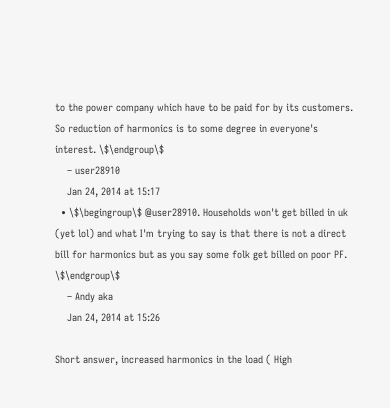to the power company which have to be paid for by its customers. So reduction of harmonics is to some degree in everyone's interest. \$\endgroup\$
    – user28910
    Jan 24, 2014 at 15:17
  • \$\begingroup\$ @user28910. Households won't get billed in uk (yet lol) and what I'm trying to say is that there is not a direct bill for harmonics but as you say some folk get billed on poor PF. \$\endgroup\$
    – Andy aka
    Jan 24, 2014 at 15:26

Short answer, increased harmonics in the load ( High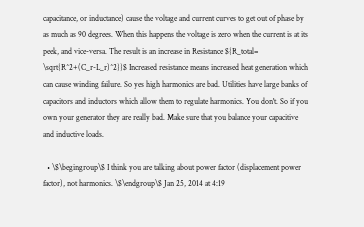capacitance, or inductance) cause the voltage and current curves to get out of phase by as much as 90 degrees. When this happens the voltage is zero when the current is at its peek, and vice-versa. The result is an increase in Resistance ${R_total= \sqrt{R^2+(C_r-L_r)^2}}$ Increased resistance means increased heat generation which can cause winding failure. So yes high harmonics are bad. Utilities have large banks of capacitors and inductors which allow them to regulate harmonics. You don't. So if you own your generator they are really bad. Make sure that you balance your capacitive and inductive loads.

  • \$\begingroup\$ I think you are talking about power factor (displacement power factor), not harmonics. \$\endgroup\$ Jan 25, 2014 at 4:19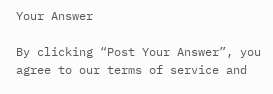Your Answer

By clicking “Post Your Answer”, you agree to our terms of service and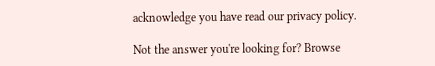acknowledge you have read our privacy policy.

Not the answer you're looking for? Browse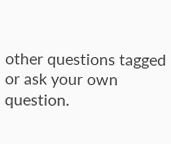other questions tagged or ask your own question.